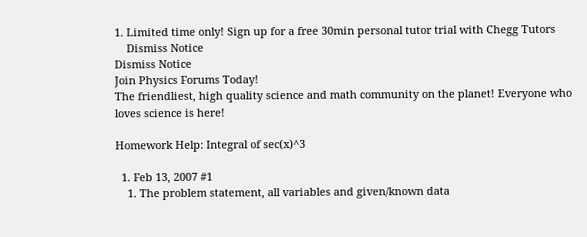1. Limited time only! Sign up for a free 30min personal tutor trial with Chegg Tutors
    Dismiss Notice
Dismiss Notice
Join Physics Forums Today!
The friendliest, high quality science and math community on the planet! Everyone who loves science is here!

Homework Help: Integral of sec(x)^3

  1. Feb 13, 2007 #1
    1. The problem statement, all variables and given/known data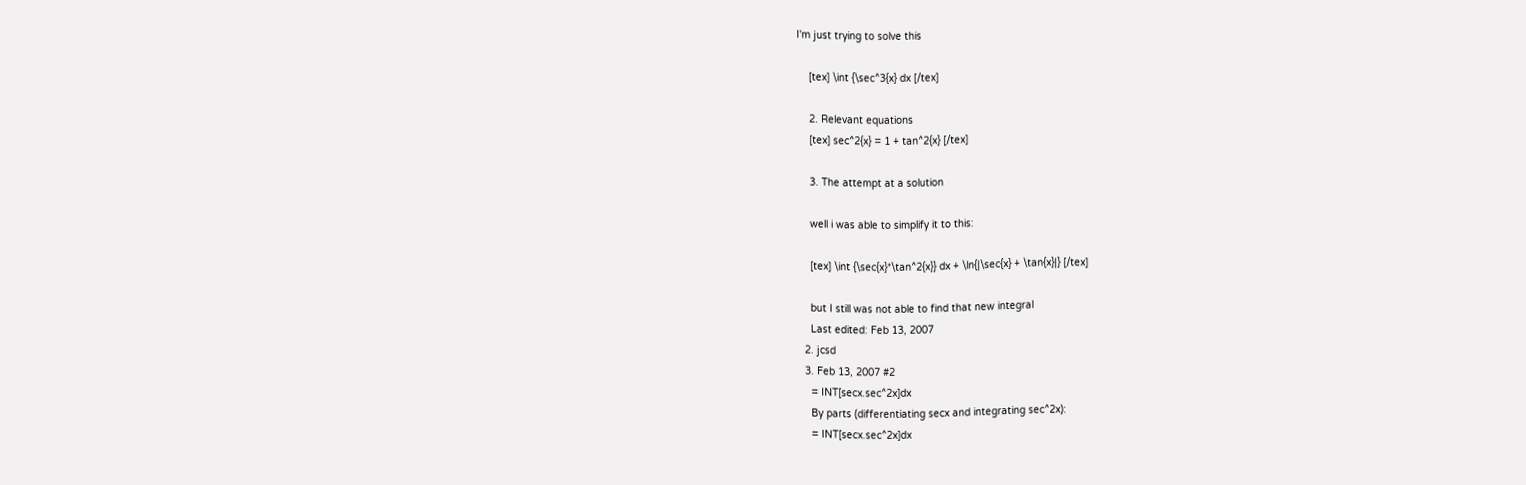I'm just trying to solve this

    [tex] \int {\sec^3{x} dx [/tex]

    2. Relevant equations
    [tex] sec^2{x} = 1 + tan^2{x} [/tex]

    3. The attempt at a solution

    well i was able to simplify it to this:

    [tex] \int {\sec{x}*\tan^2{x}} dx + \ln{|\sec{x} + \tan{x}|} [/tex]

    but I still was not able to find that new integral
    Last edited: Feb 13, 2007
  2. jcsd
  3. Feb 13, 2007 #2
    = INT[secx.sec^2x]dx
    By parts (differentiating secx and integrating sec^2x):
    = INT[secx.sec^2x]dx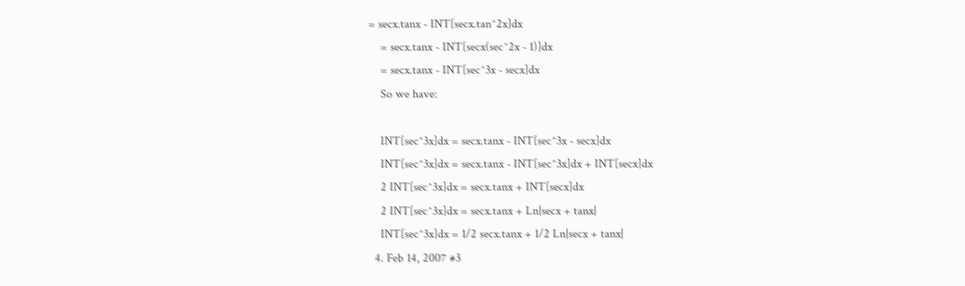= secx.tanx - INT[secx.tan^2x]dx
    = secx.tanx - INT[secx(sec^2x - 1)]dx
    = secx.tanx - INT[sec^3x - secx]dx
    So we have:

    INT[sec^3x]dx = secx.tanx - INT[sec^3x - secx]dx
    INT[sec^3x]dx = secx.tanx - INT[sec^3x]dx + INT[secx]dx
    2 INT[sec^3x]dx = secx.tanx + INT[secx]dx
    2 INT[sec^3x]dx = secx.tanx + Ln|secx + tanx|
    INT[sec^3x]dx = 1/2 secx.tanx + 1/2 Ln|secx + tanx|
  4. Feb 14, 2007 #3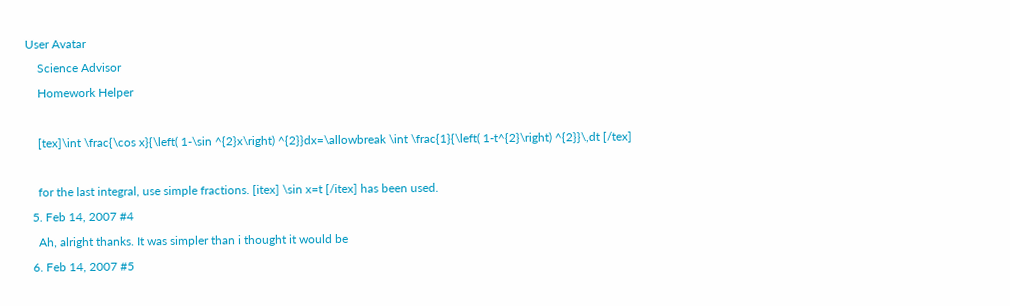User Avatar
    Science Advisor
    Homework Helper

    [tex]\int \frac{\cos x}{\left( 1-\sin ^{2}x\right) ^{2}}dx=\allowbreak \int \frac{1}{\left( 1-t^{2}\right) ^{2}}\,dt [/tex]

    for the last integral, use simple fractions. [itex] \sin x=t [/itex] has been used.
  5. Feb 14, 2007 #4
    Ah, alright thanks. It was simpler than i thought it would be
  6. Feb 14, 2007 #5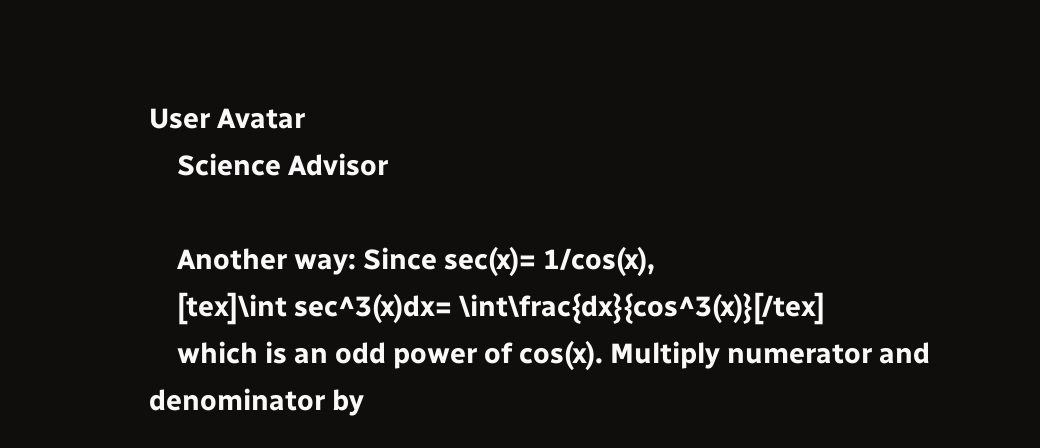User Avatar
    Science Advisor

    Another way: Since sec(x)= 1/cos(x),
    [tex]\int sec^3(x)dx= \int\frac{dx}{cos^3(x)}[/tex]
    which is an odd power of cos(x). Multiply numerator and denominator by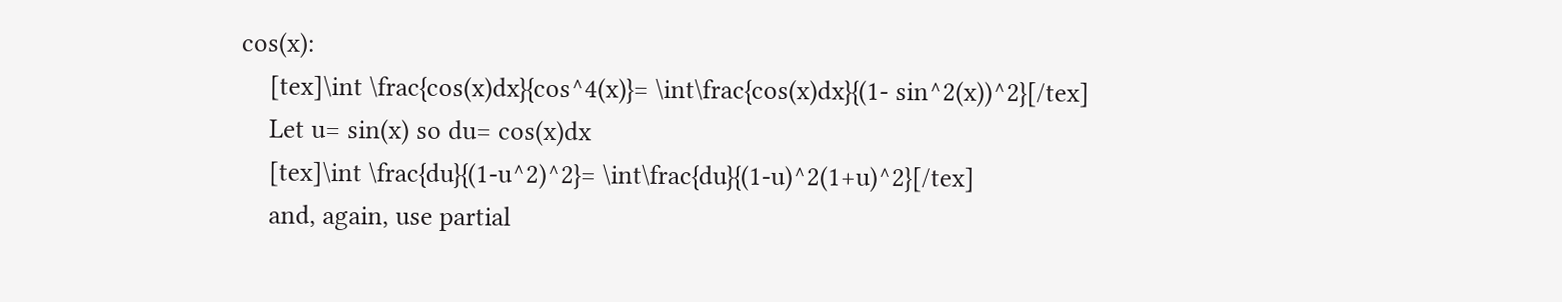cos(x):
    [tex]\int \frac{cos(x)dx}{cos^4(x)}= \int\frac{cos(x)dx}{(1- sin^2(x))^2}[/tex]
    Let u= sin(x) so du= cos(x)dx
    [tex]\int \frac{du}{(1-u^2)^2}= \int\frac{du}{(1-u)^2(1+u)^2}[/tex]
    and, again, use partial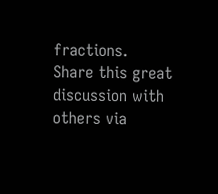fractions.
Share this great discussion with others via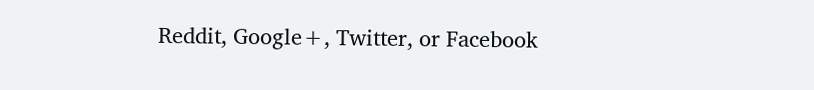Reddit, Google+, Twitter, or Facebook